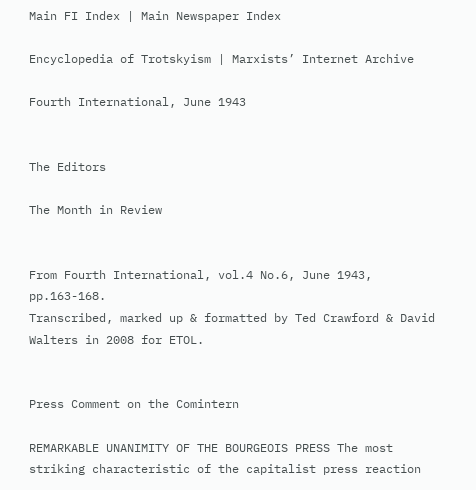Main FI Index | Main Newspaper Index

Encyclopedia of Trotskyism | Marxists’ Internet Archive

Fourth International, June 1943


The Editors

The Month in Review


From Fourth International, vol.4 No.6, June 1943, pp.163-168.
Transcribed, marked up & formatted by Ted Crawford & David Walters in 2008 for ETOL.


Press Comment on the Comintern

REMARKABLE UNANIMITY OF THE BOURGEOIS PRESS The most striking characteristic of the capitalist press reaction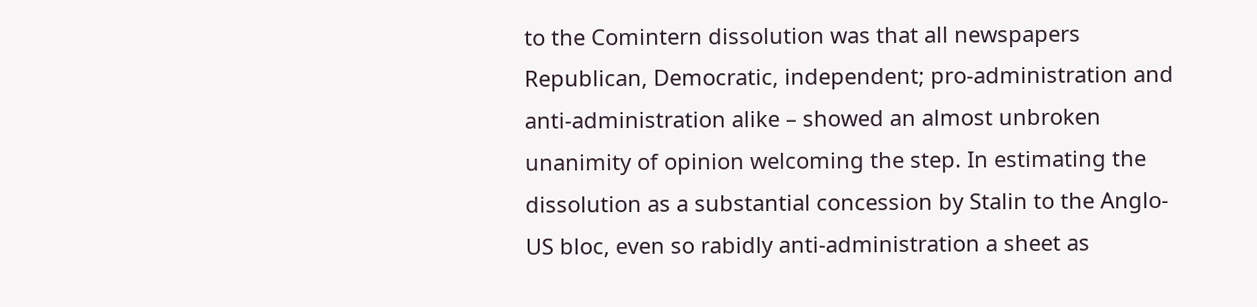to the Comintern dissolution was that all newspapers Republican, Democratic, independent; pro-administration and anti-administration alike – showed an almost unbroken unanimity of opinion welcoming the step. In estimating the dissolution as a substantial concession by Stalin to the Anglo-US bloc, even so rabidly anti-administration a sheet as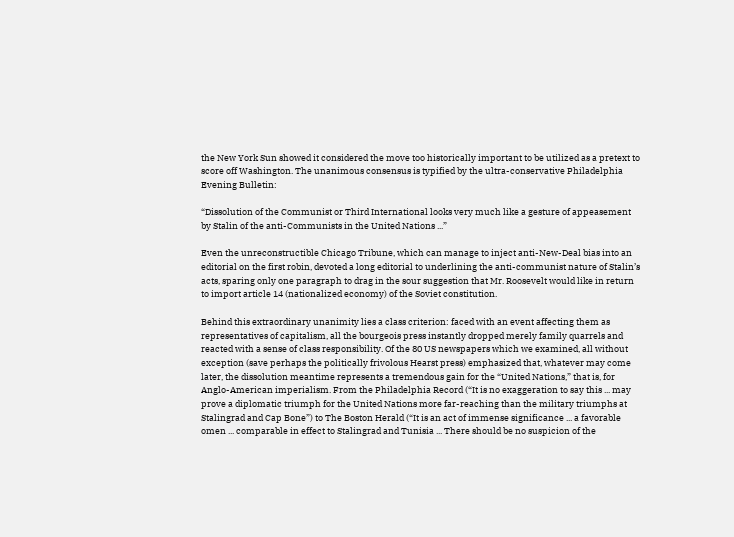the New York Sun showed it considered the move too historically important to be utilized as a pretext to score off Washington. The unanimous consensus is typified by the ultra-conservative Philadelphia Evening Bulletin:

“Dissolution of the Communist or Third International looks very much like a gesture of appeasement by Stalin of the anti-Communists in the United Nations ...”

Even the unreconstructible Chicago Tribune, which can manage to inject anti-New-Deal bias into an editorial on the first robin, devoted a long editorial to underlining the anti-communist nature of Stalin’s acts, sparing only one paragraph to drag in the sour suggestion that Mr. Roosevelt would like in return to import article 14 (nationalized economy) of the Soviet constitution.

Behind this extraordinary unanimity lies a class criterion: faced with an event affecting them as representatives of capitalism, all the bourgeois press instantly dropped merely family quarrels and reacted with a sense of class responsibility. Of the 80 US newspapers which we examined, all without exception (save perhaps the politically frivolous Hearst press) emphasized that, whatever may come later, the dissolution meantime represents a tremendous gain for the “United Nations,” that is, for Anglo-American imperialism. From the Philadelphia Record (“It is no exaggeration to say this ... may prove a diplomatic triumph for the United Nations more far-reaching than the military triumphs at Stalingrad and Cap Bone”) to The Boston Herald (“It is an act of immense significance ... a favorable omen ... comparable in effect to Stalingrad and Tunisia ... There should be no suspicion of the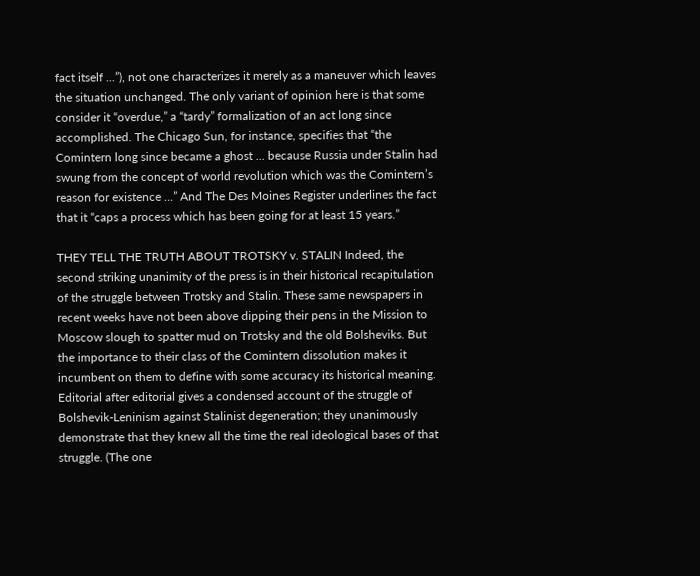fact itself ...”), not one characterizes it merely as a maneuver which leaves the situation unchanged. The only variant of opinion here is that some consider it “overdue,” a “tardy” formalization of an act long since accomplished. The Chicago Sun, for instance, specifies that “the Comintern long since became a ghost ... because Russia under Stalin had swung from the concept of world revolution which was the Comintern’s reason for existence ...” And The Des Moines Register underlines the fact that it “caps a process which has been going for at least 15 years.”

THEY TELL THE TRUTH ABOUT TROTSKY v. STALIN Indeed, the second striking unanimity of the press is in their historical recapitulation of the struggle between Trotsky and Stalin. These same newspapers in recent weeks have not been above dipping their pens in the Mission to Moscow slough to spatter mud on Trotsky and the old Bolsheviks. But the importance to their class of the Comintern dissolution makes it incumbent on them to define with some accuracy its historical meaning. Editorial after editorial gives a condensed account of the struggle of Bolshevik-Leninism against Stalinist degeneration; they unanimously demonstrate that they knew all the time the real ideological bases of that struggle. (The one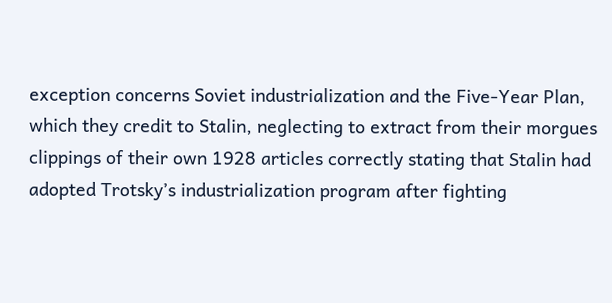exception concerns Soviet industrialization and the Five-Year Plan, which they credit to Stalin, neglecting to extract from their morgues clippings of their own 1928 articles correctly stating that Stalin had adopted Trotsky’s industrialization program after fighting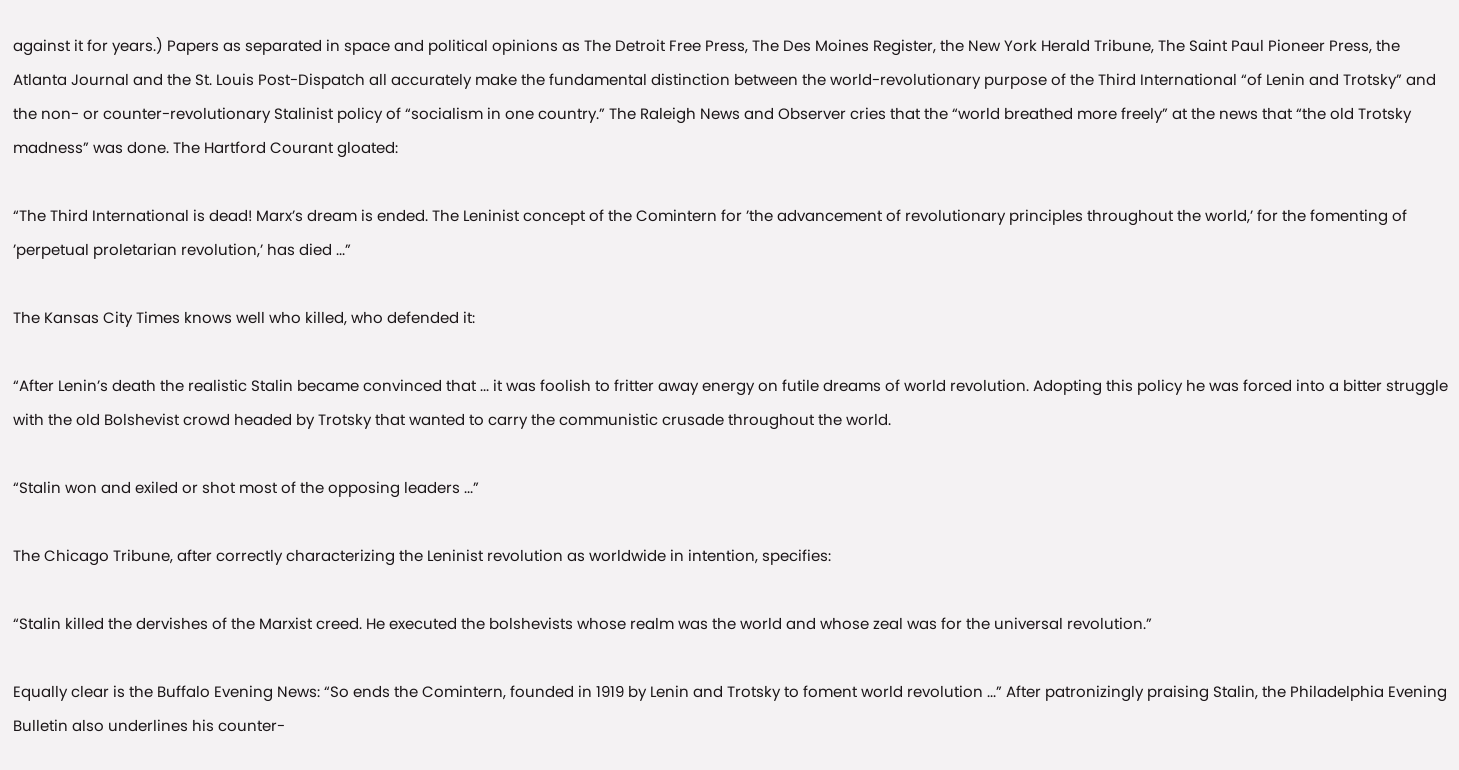against it for years.) Papers as separated in space and political opinions as The Detroit Free Press, The Des Moines Register, the New York Herald Tribune, The Saint Paul Pioneer Press, the Atlanta Journal and the St. Louis Post-Dispatch all accurately make the fundamental distinction between the world-revolutionary purpose of the Third International “of Lenin and Trotsky” and the non- or counter-revolutionary Stalinist policy of “socialism in one country.” The Raleigh News and Observer cries that the “world breathed more freely” at the news that “the old Trotsky madness” was done. The Hartford Courant gloated:

“The Third International is dead! Marx’s dream is ended. The Leninist concept of the Comintern for ’the advancement of revolutionary principles throughout the world,’ for the fomenting of ’perpetual proletarian revolution,’ has died ...”

The Kansas City Times knows well who killed, who defended it:

“After Lenin’s death the realistic Stalin became convinced that ... it was foolish to fritter away energy on futile dreams of world revolution. Adopting this policy he was forced into a bitter struggle with the old Bolshevist crowd headed by Trotsky that wanted to carry the communistic crusade throughout the world.

“Stalin won and exiled or shot most of the opposing leaders ...”

The Chicago Tribune, after correctly characterizing the Leninist revolution as worldwide in intention, specifies:

“Stalin killed the dervishes of the Marxist creed. He executed the bolshevists whose realm was the world and whose zeal was for the universal revolution.”

Equally clear is the Buffalo Evening News: “So ends the Comintern, founded in 1919 by Lenin and Trotsky to foment world revolution ...” After patronizingly praising Stalin, the Philadelphia Evening Bulletin also underlines his counter-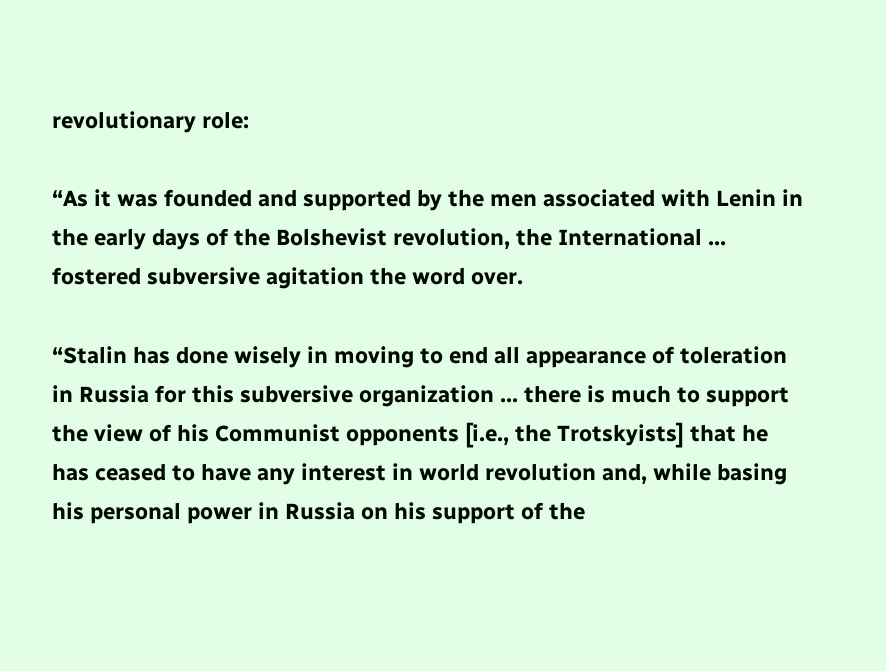revolutionary role:

“As it was founded and supported by the men associated with Lenin in the early days of the Bolshevist revolution, the International ... fostered subversive agitation the word over.

“Stalin has done wisely in moving to end all appearance of toleration in Russia for this subversive organization ... there is much to support the view of his Communist opponents [i.e., the Trotskyists] that he has ceased to have any interest in world revolution and, while basing his personal power in Russia on his support of the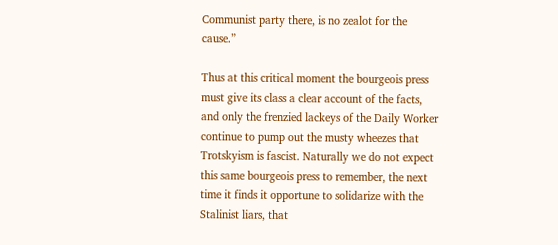Communist party there, is no zealot for the cause.”

Thus at this critical moment the bourgeois press must give its class a clear account of the facts, and only the frenzied lackeys of the Daily Worker continue to pump out the musty wheezes that Trotskyism is fascist. Naturally we do not expect this same bourgeois press to remember, the next time it finds it opportune to solidarize with the Stalinist liars, that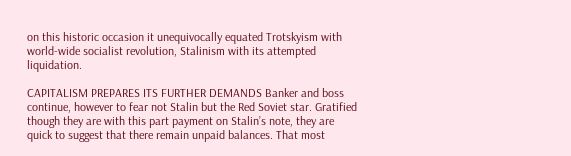on this historic occasion it unequivocally equated Trotskyism with world-wide socialist revolution, Stalinism with its attempted liquidation.

CAPITALISM PREPARES ITS FURTHER DEMANDS Banker and boss continue, however to fear not Stalin but the Red Soviet star. Gratified though they are with this part payment on Stalin’s note, they are quick to suggest that there remain unpaid balances. That most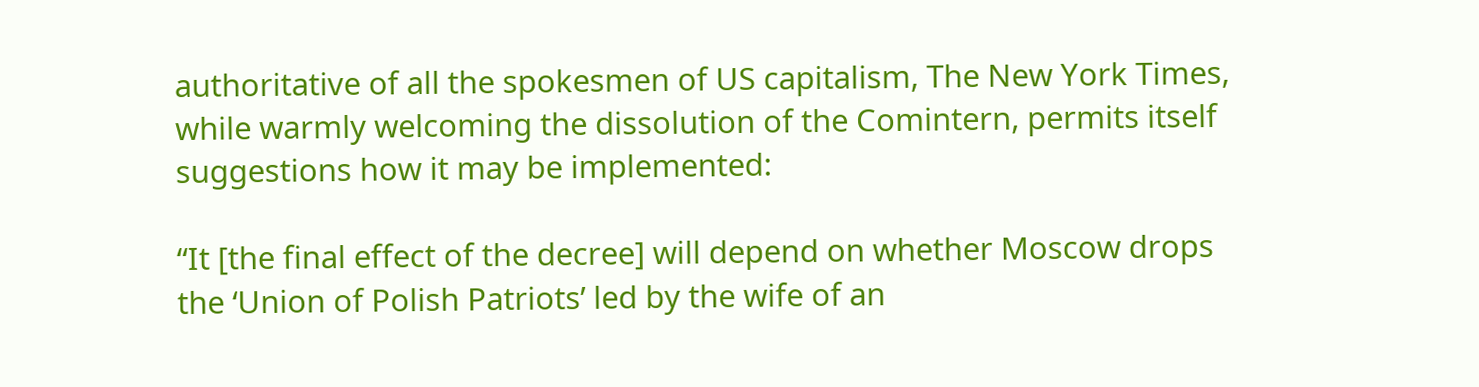authoritative of all the spokesmen of US capitalism, The New York Times, while warmly welcoming the dissolution of the Comintern, permits itself suggestions how it may be implemented:

“It [the final effect of the decree] will depend on whether Moscow drops the ‘Union of Polish Patriots’ led by the wife of an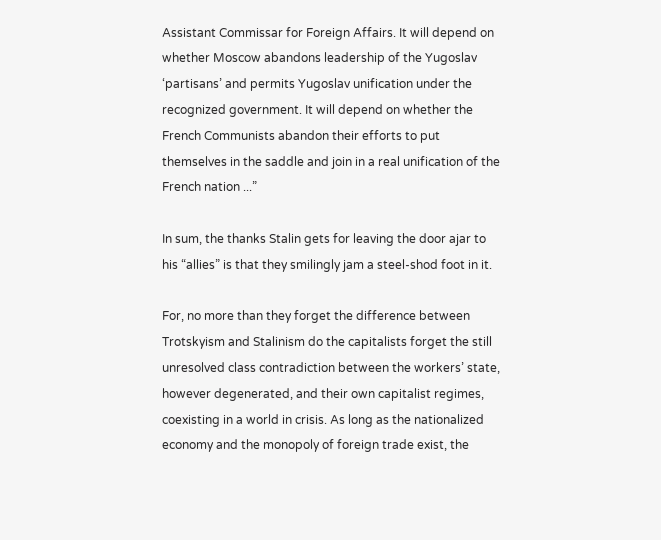Assistant Commissar for Foreign Affairs. It will depend on whether Moscow abandons leadership of the Yugoslav ‘partisans’ and permits Yugoslav unification under the recognized government. It will depend on whether the French Communists abandon their efforts to put themselves in the saddle and join in a real unification of the French nation ...”

In sum, the thanks Stalin gets for leaving the door ajar to his “allies” is that they smilingly jam a steel-shod foot in it.

For, no more than they forget the difference between Trotskyism and Stalinism do the capitalists forget the still unresolved class contradiction between the workers’ state, however degenerated, and their own capitalist regimes, coexisting in a world in crisis. As long as the nationalized economy and the monopoly of foreign trade exist, the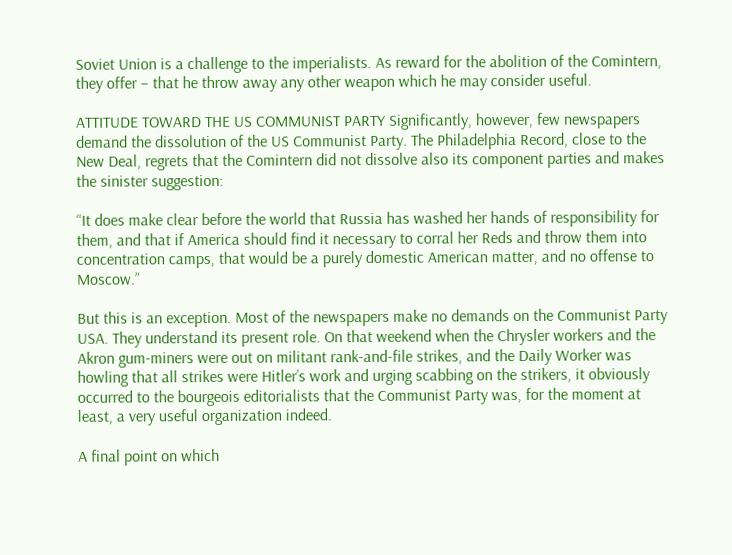Soviet Union is a challenge to the imperialists. As reward for the abolition of the Comintern, they offer – that he throw away any other weapon which he may consider useful.

ATTITUDE TOWARD THE US COMMUNIST PARTY Significantly, however, few newspapers demand the dissolution of the US Communist Party. The Philadelphia Record, close to the New Deal, regrets that the Comintern did not dissolve also its component parties and makes the sinister suggestion:

“It does make clear before the world that Russia has washed her hands of responsibility for them, and that if America should find it necessary to corral her Reds and throw them into concentration camps, that would be a purely domestic American matter, and no offense to Moscow.”

But this is an exception. Most of the newspapers make no demands on the Communist Party USA. They understand its present role. On that weekend when the Chrysler workers and the Akron gum-miners were out on militant rank-and-file strikes, and the Daily Worker was howling that all strikes were Hitler’s work and urging scabbing on the strikers, it obviously occurred to the bourgeois editorialists that the Communist Party was, for the moment at least, a very useful organization indeed.

A final point on which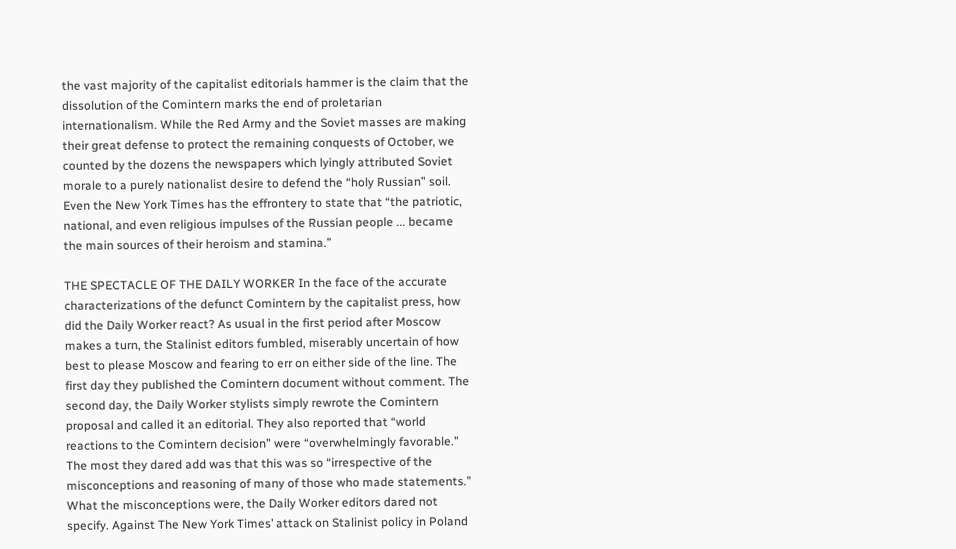the vast majority of the capitalist editorials hammer is the claim that the dissolution of the Comintern marks the end of proletarian internationalism. While the Red Army and the Soviet masses are making their great defense to protect the remaining conquests of October, we counted by the dozens the newspapers which lyingly attributed Soviet morale to a purely nationalist desire to defend the “holy Russian” soil. Even the New York Times has the effrontery to state that “the patriotic, national, and even religious impulses of the Russian people ... became the main sources of their heroism and stamina.”

THE SPECTACLE OF THE DAILY WORKER In the face of the accurate characterizations of the defunct Comintern by the capitalist press, how did the Daily Worker react? As usual in the first period after Moscow makes a turn, the Stalinist editors fumbled, miserably uncertain of how best to please Moscow and fearing to err on either side of the line. The first day they published the Comintern document without comment. The second day, the Daily Worker stylists simply rewrote the Comintern proposal and called it an editorial. They also reported that “world reactions to the Comintern decision” were “overwhelmingly favorable.” The most they dared add was that this was so “irrespective of the misconceptions and reasoning of many of those who made statements.” What the misconceptions were, the Daily Worker editors dared not specify. Against The New York Times’ attack on Stalinist policy in Poland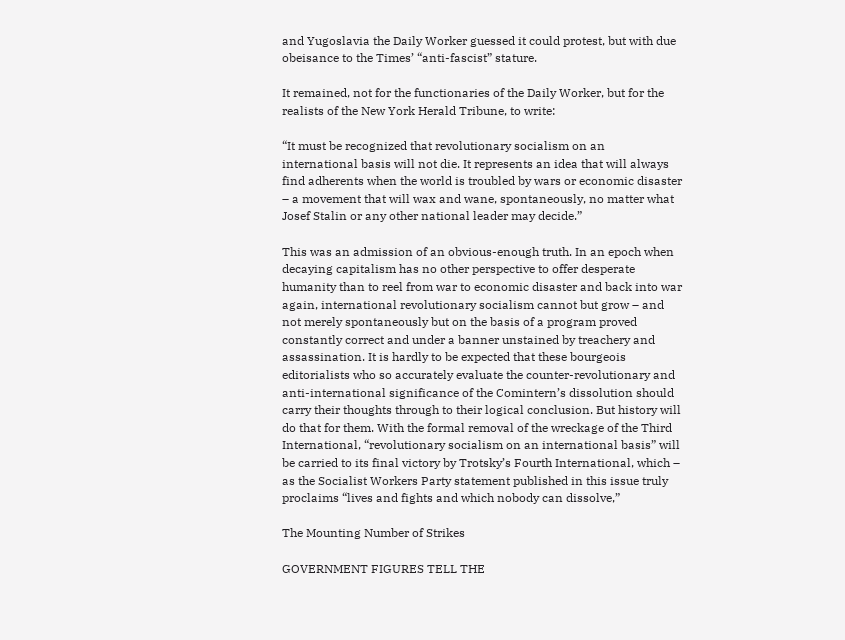and Yugoslavia the Daily Worker guessed it could protest, but with due obeisance to the Times’ “anti-fascist” stature.

It remained, not for the functionaries of the Daily Worker, but for the realists of the New York Herald Tribune, to write:

“It must be recognized that revolutionary socialism on an international basis will not die. It represents an idea that will always find adherents when the world is troubled by wars or economic disaster – a movement that will wax and wane, spontaneously, no matter what Josef Stalin or any other national leader may decide.”

This was an admission of an obvious-enough truth. In an epoch when decaying capitalism has no other perspective to offer desperate humanity than to reel from war to economic disaster and back into war again, international revolutionary socialism cannot but grow – and not merely spontaneously but on the basis of a program proved constantly correct and under a banner unstained by treachery and assassination. It is hardly to be expected that these bourgeois editorialists who so accurately evaluate the counter-revolutionary and anti-international significance of the Comintern’s dissolution should carry their thoughts through to their logical conclusion. But history will do that for them. With the formal removal of the wreckage of the Third International, “revolutionary socialism on an international basis” will be carried to its final victory by Trotsky’s Fourth International, which – as the Socialist Workers Party statement published in this issue truly proclaims “lives and fights and which nobody can dissolve,”

The Mounting Number of Strikes

GOVERNMENT FIGURES TELL THE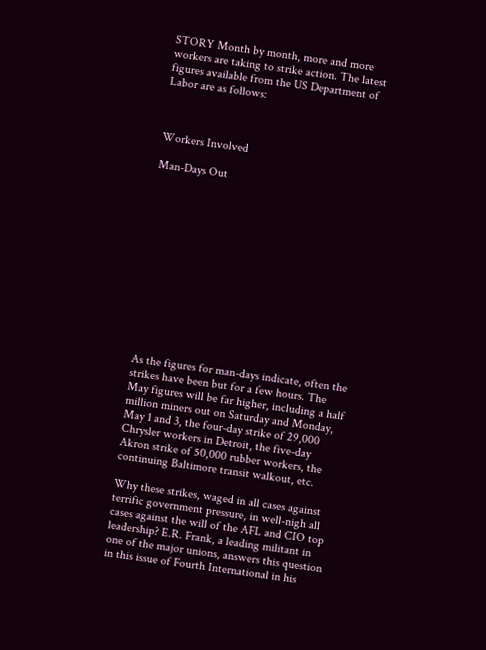STORY Month by month, more and more workers are taking to strike action. The latest figures available from the US Department of Labor are as follows:



Workers Involved

Man-Days Out













As the figures for man-days indicate, often the strikes have been but for a few hours. The May figures will be far higher, including a half million miners out on Saturday and Monday, May 1 and 3, the four-day strike of 29,000 Chrysler workers in Detroit, the five-day Akron strike of 50,000 rubber workers, the continuing Baltimore transit walkout, etc.

Why these strikes, waged in all cases against terrific government pressure, in well-nigh all cases against the will of the AFL and CIO top leadership? E.R. Frank, a leading militant in one of the major unions, answers this question in this issue of Fourth International in his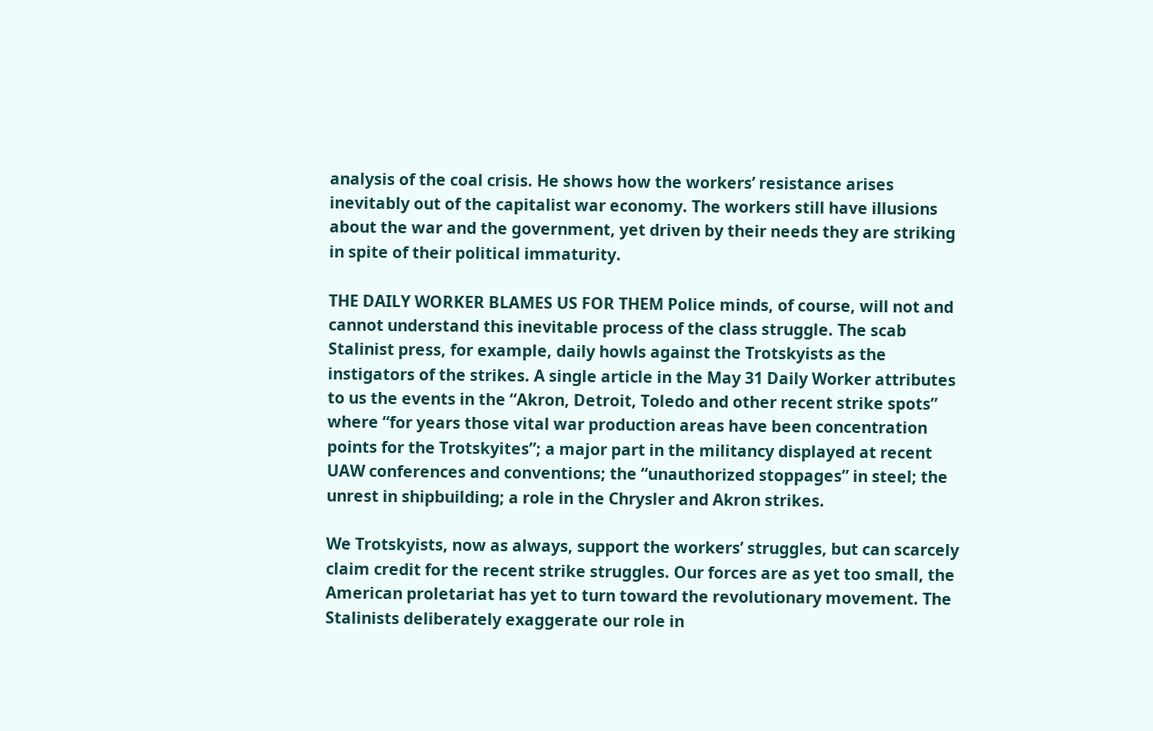analysis of the coal crisis. He shows how the workers’ resistance arises inevitably out of the capitalist war economy. The workers still have illusions about the war and the government, yet driven by their needs they are striking in spite of their political immaturity.

THE DAILY WORKER BLAMES US FOR THEM Police minds, of course, will not and cannot understand this inevitable process of the class struggle. The scab Stalinist press, for example, daily howls against the Trotskyists as the instigators of the strikes. A single article in the May 31 Daily Worker attributes to us the events in the “Akron, Detroit, Toledo and other recent strike spots” where “for years those vital war production areas have been concentration points for the Trotskyites”; a major part in the militancy displayed at recent UAW conferences and conventions; the “unauthorized stoppages” in steel; the unrest in shipbuilding; a role in the Chrysler and Akron strikes.

We Trotskyists, now as always, support the workers’ struggles, but can scarcely claim credit for the recent strike struggles. Our forces are as yet too small, the American proletariat has yet to turn toward the revolutionary movement. The Stalinists deliberately exaggerate our role in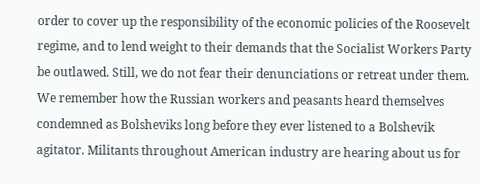order to cover up the responsibility of the economic policies of the Roosevelt regime, and to lend weight to their demands that the Socialist Workers Party be outlawed. Still, we do not fear their denunciations or retreat under them. We remember how the Russian workers and peasants heard themselves condemned as Bolsheviks long before they ever listened to a Bolshevik agitator. Militants throughout American industry are hearing about us for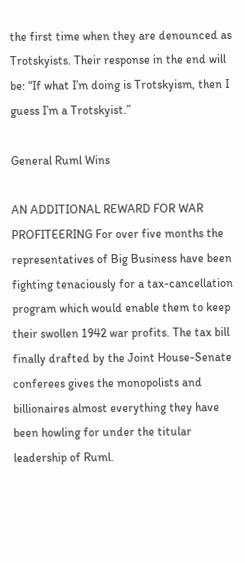the first time when they are denounced as Trotskyists. Their response in the end will be: “If what I’m doing is Trotskyism, then I guess I’m a Trotskyist.”

General Ruml Wins

AN ADDITIONAL REWARD FOR WAR PROFITEERING For over five months the representatives of Big Business have been fighting tenaciously for a tax-cancellation program which would enable them to keep their swollen 1942 war profits. The tax bill finally drafted by the Joint House-Senate conferees gives the monopolists and billionaires almost everything they have been howling for under the titular leadership of Ruml.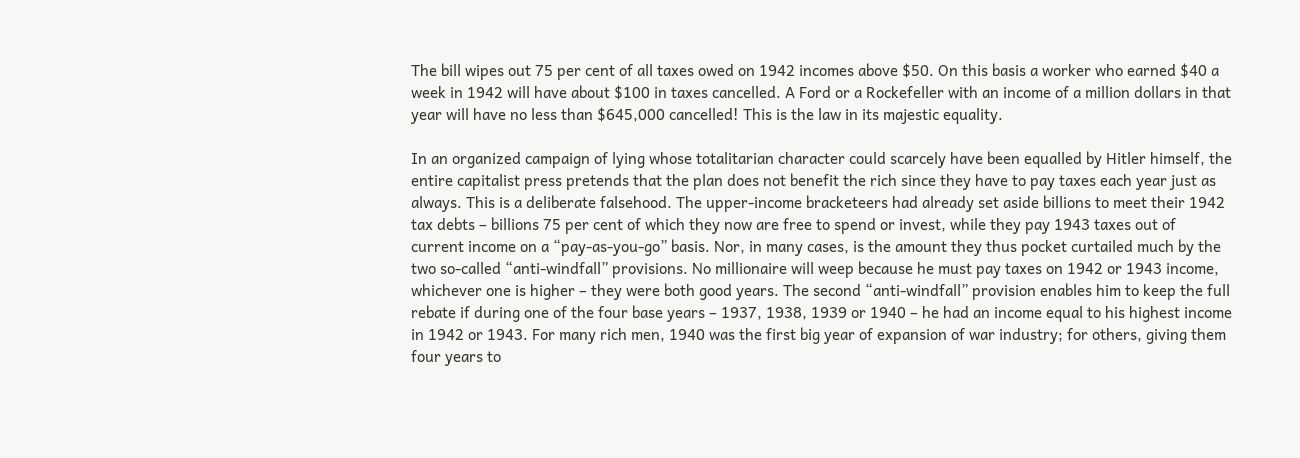The bill wipes out 75 per cent of all taxes owed on 1942 incomes above $50. On this basis a worker who earned $40 a week in 1942 will have about $100 in taxes cancelled. A Ford or a Rockefeller with an income of a million dollars in that year will have no less than $645,000 cancelled! This is the law in its majestic equality.

In an organized campaign of lying whose totalitarian character could scarcely have been equalled by Hitler himself, the entire capitalist press pretends that the plan does not benefit the rich since they have to pay taxes each year just as always. This is a deliberate falsehood. The upper-income bracketeers had already set aside billions to meet their 1942 tax debts – billions 75 per cent of which they now are free to spend or invest, while they pay 1943 taxes out of current income on a “pay-as-you-go” basis. Nor, in many cases, is the amount they thus pocket curtailed much by the two so-called “anti-windfall” provisions. No millionaire will weep because he must pay taxes on 1942 or 1943 income, whichever one is higher – they were both good years. The second “anti-windfall” provision enables him to keep the full rebate if during one of the four base years – 1937, 1938, 1939 or 1940 – he had an income equal to his highest income in 1942 or 1943. For many rich men, 1940 was the first big year of expansion of war industry; for others, giving them four years to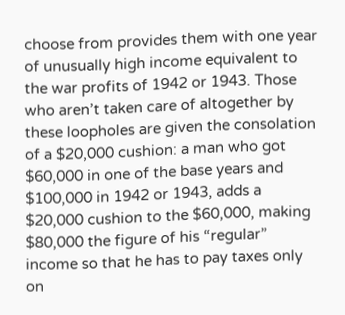choose from provides them with one year of unusually high income equivalent to the war profits of 1942 or 1943. Those who aren’t taken care of altogether by these loopholes are given the consolation of a $20,000 cushion: a man who got $60,000 in one of the base years and $100,000 in 1942 or 1943, adds a $20,000 cushion to the $60,000, making $80,000 the figure of his “regular” income so that he has to pay taxes only on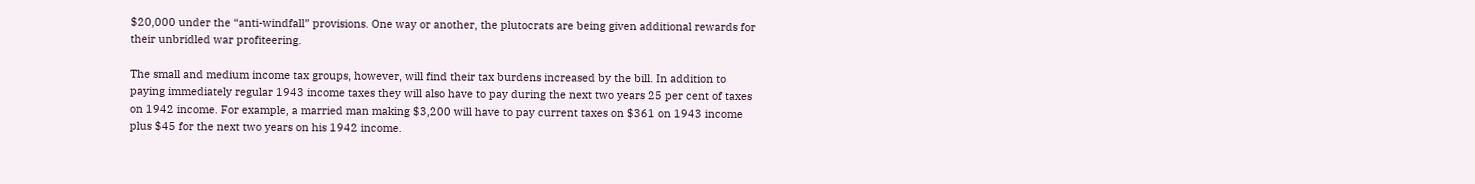$20,000 under the “anti-windfall” provisions. One way or another, the plutocrats are being given additional rewards for their unbridled war profiteering.

The small and medium income tax groups, however, will find their tax burdens increased by the bill. In addition to paying immediately regular 1943 income taxes they will also have to pay during the next two years 25 per cent of taxes on 1942 income. For example, a married man making $3,200 will have to pay current taxes on $361 on 1943 income plus $45 for the next two years on his 1942 income.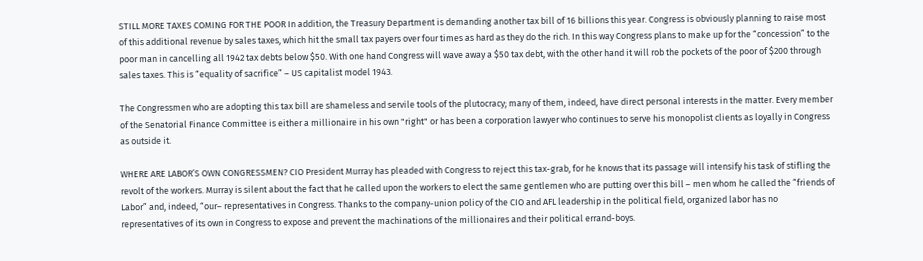STILL MORE TAXES COMING FOR THE POOR In addition, the Treasury Department is demanding another tax bill of 16 billions this year. Congress is obviously planning to raise most of this additional revenue by sales taxes, which hit the small tax payers over four times as hard as they do the rich. In this way Congress plans to make up for the “concession” to the poor man in cancelling all 1942 tax debts below $50. With one hand Congress will wave away a $50 tax debt, with the other hand it will rob the pockets of the poor of $200 through sales taxes. This is “equality of sacrifice” – US capitalist model 1943.

The Congressmen who are adopting this tax bill are shameless and servile tools of the plutocracy; many of them, indeed, have direct personal interests in the matter. Every member of the Senatorial Finance Committee is either a millionaire in his own "right" or has been a corporation lawyer who continues to serve his monopolist clients as loyally in Congress as outside it.

WHERE ARE LABOR’S OWN CONGRESSMEN? CIO President Murray has pleaded with Congress to reject this tax-grab, for he knows that its passage will intensify his task of stifling the revolt of the workers. Murray is silent about the fact that he called upon the workers to elect the same gentlemen who are putting over this bill – men whom he called the “friends of Labor” and, indeed, “our– representatives in Congress. Thanks to the company-union policy of the CIO and AFL leadership in the political field, organized labor has no representatives of its own in Congress to expose and prevent the machinations of the millionaires and their political errand-boys.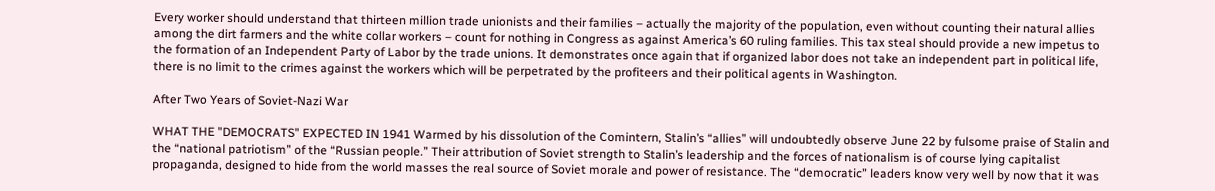Every worker should understand that thirteen million trade unionists and their families – actually the majority of the population, even without counting their natural allies among the dirt farmers and the white collar workers – count for nothing in Congress as against America’s 60 ruling families. This tax steal should provide a new impetus to the formation of an Independent Party of Labor by the trade unions. It demonstrates once again that if organized labor does not take an independent part in political life, there is no limit to the crimes against the workers which will be perpetrated by the profiteers and their political agents in Washington.

After Two Years of Soviet-Nazi War

WHAT THE "DEMOCRATS" EXPECTED IN 1941 Warmed by his dissolution of the Comintern, Stalin’s “allies” will undoubtedly observe June 22 by fulsome praise of Stalin and the “national patriotism” of the “Russian people.” Their attribution of Soviet strength to Stalin’s leadership and the forces of nationalism is of course lying capitalist propaganda, designed to hide from the world masses the real source of Soviet morale and power of resistance. The “democratic” leaders know very well by now that it was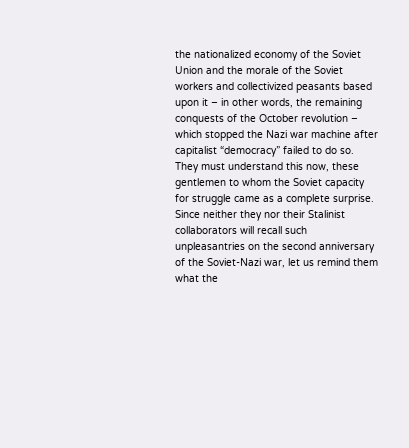the nationalized economy of the Soviet Union and the morale of the Soviet workers and collectivized peasants based upon it – in other words, the remaining conquests of the October revolution – which stopped the Nazi war machine after capitalist “democracy” failed to do so. They must understand this now, these gentlemen to whom the Soviet capacity for struggle came as a complete surprise. Since neither they nor their Stalinist collaborators will recall such unpleasantries on the second anniversary of the Soviet-Nazi war, let us remind them what the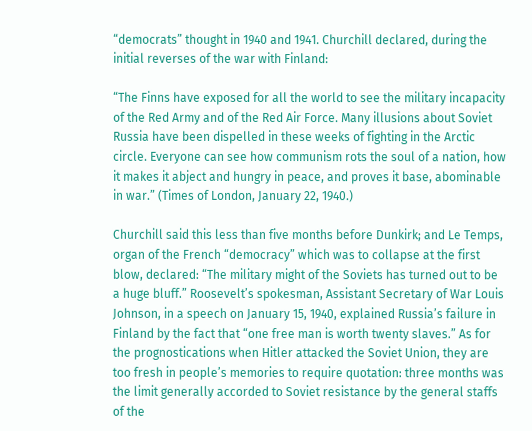“democrats” thought in 1940 and 1941. Churchill declared, during the initial reverses of the war with Finland:

“The Finns have exposed for all the world to see the military incapacity of the Red Army and of the Red Air Force. Many illusions about Soviet Russia have been dispelled in these weeks of fighting in the Arctic circle. Everyone can see how communism rots the soul of a nation, how it makes it abject and hungry in peace, and proves it base, abominable in war.” (Times of London, January 22, 1940.)

Churchill said this less than five months before Dunkirk; and Le Temps, organ of the French “democracy” which was to collapse at the first blow, declared: “The military might of the Soviets has turned out to be a huge bluff.” Roosevelt’s spokesman, Assistant Secretary of War Louis Johnson, in a speech on January 15, 1940, explained Russia’s failure in Finland by the fact that “one free man is worth twenty slaves.” As for the prognostications when Hitler attacked the Soviet Union, they are too fresh in people’s memories to require quotation: three months was the limit generally accorded to Soviet resistance by the general staffs of the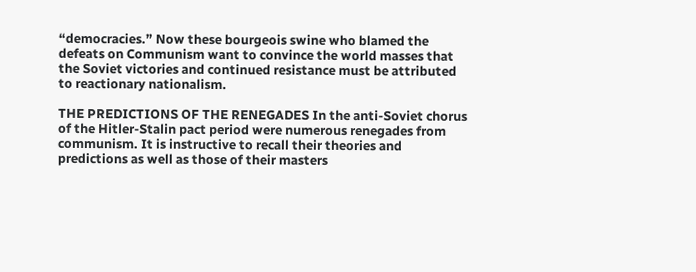“democracies.” Now these bourgeois swine who blamed the defeats on Communism want to convince the world masses that the Soviet victories and continued resistance must be attributed to reactionary nationalism.

THE PREDICTIONS OF THE RENEGADES In the anti-Soviet chorus of the Hitler-Stalin pact period were numerous renegades from communism. It is instructive to recall their theories and predictions as well as those of their masters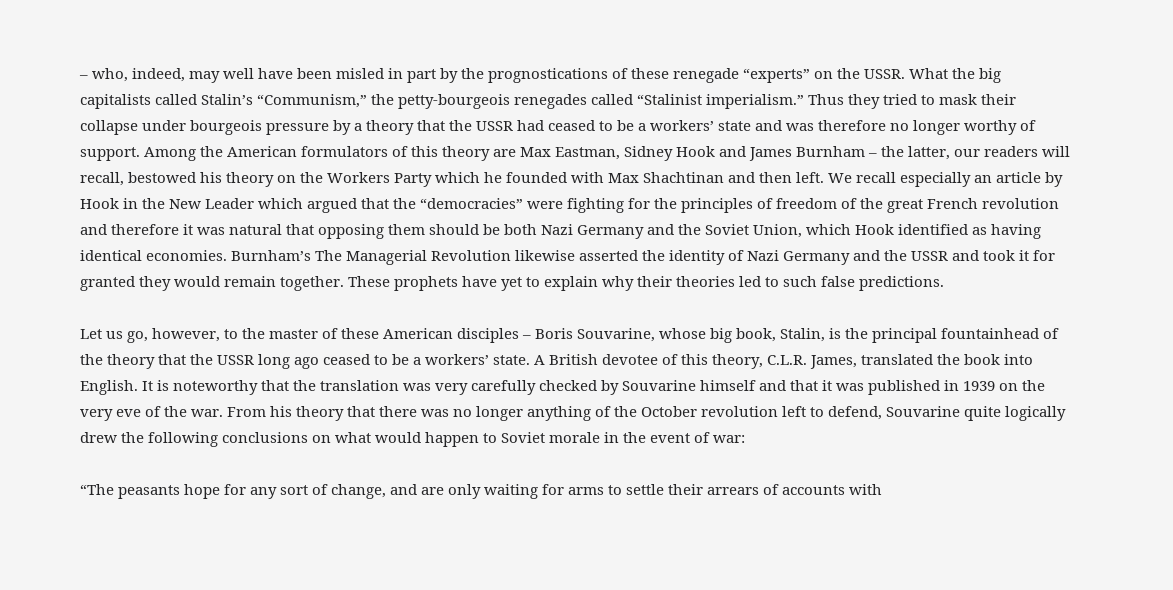– who, indeed, may well have been misled in part by the prognostications of these renegade “experts” on the USSR. What the big capitalists called Stalin’s “Communism,” the petty-bourgeois renegades called “Stalinist imperialism.” Thus they tried to mask their collapse under bourgeois pressure by a theory that the USSR had ceased to be a workers’ state and was therefore no longer worthy of support. Among the American formulators of this theory are Max Eastman, Sidney Hook and James Burnham – the latter, our readers will recall, bestowed his theory on the Workers Party which he founded with Max Shachtinan and then left. We recall especially an article by Hook in the New Leader which argued that the “democracies” were fighting for the principles of freedom of the great French revolution and therefore it was natural that opposing them should be both Nazi Germany and the Soviet Union, which Hook identified as having identical economies. Burnham’s The Managerial Revolution likewise asserted the identity of Nazi Germany and the USSR and took it for granted they would remain together. These prophets have yet to explain why their theories led to such false predictions.

Let us go, however, to the master of these American disciples – Boris Souvarine, whose big book, Stalin, is the principal fountainhead of the theory that the USSR long ago ceased to be a workers’ state. A British devotee of this theory, C.L.R. James, translated the book into English. It is noteworthy that the translation was very carefully checked by Souvarine himself and that it was published in 1939 on the very eve of the war. From his theory that there was no longer anything of the October revolution left to defend, Souvarine quite logically drew the following conclusions on what would happen to Soviet morale in the event of war:

“The peasants hope for any sort of change, and are only waiting for arms to settle their arrears of accounts with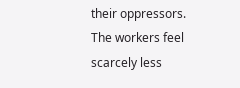their oppressors. The workers feel scarcely less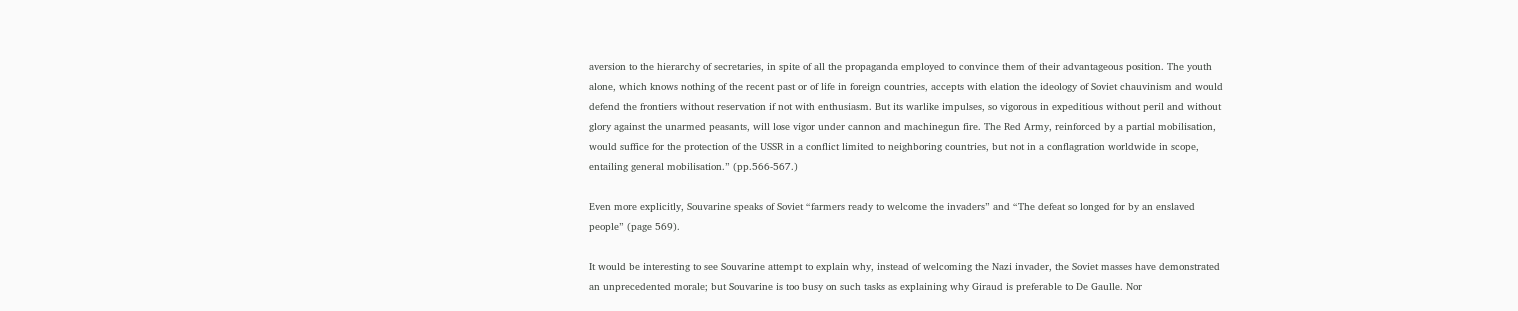aversion to the hierarchy of secretaries, in spite of all the propaganda employed to convince them of their advantageous position. The youth alone, which knows nothing of the recent past or of life in foreign countries, accepts with elation the ideology of Soviet chauvinism and would defend the frontiers without reservation if not with enthusiasm. But its warlike impulses, so vigorous in expeditious without peril and without glory against the unarmed peasants, will lose vigor under cannon and machinegun fire. The Red Army, reinforced by a partial mobilisation, would suffice for the protection of the USSR in a conflict limited to neighboring countries, but not in a conflagration worldwide in scope, entailing general mobilisation.” (pp.566-567.)

Even more explicitly, Souvarine speaks of Soviet “farmers ready to welcome the invaders” and “The defeat so longed for by an enslaved people” (page 569).

It would be interesting to see Souvarine attempt to explain why, instead of welcoming the Nazi invader, the Soviet masses have demonstrated an unprecedented morale; but Souvarine is too busy on such tasks as explaining why Giraud is preferable to De Gaulle. Nor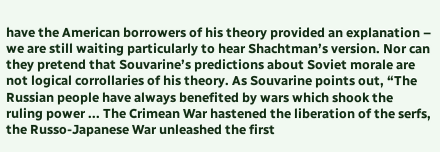have the American borrowers of his theory provided an explanation – we are still waiting particularly to hear Shachtman’s version. Nor can they pretend that Souvarine’s predictions about Soviet morale are not logical corrollaries of his theory. As Souvarine points out, “The Russian people have always benefited by wars which shook the ruling power ... The Crimean War hastened the liberation of the serfs, the Russo-Japanese War unleashed the first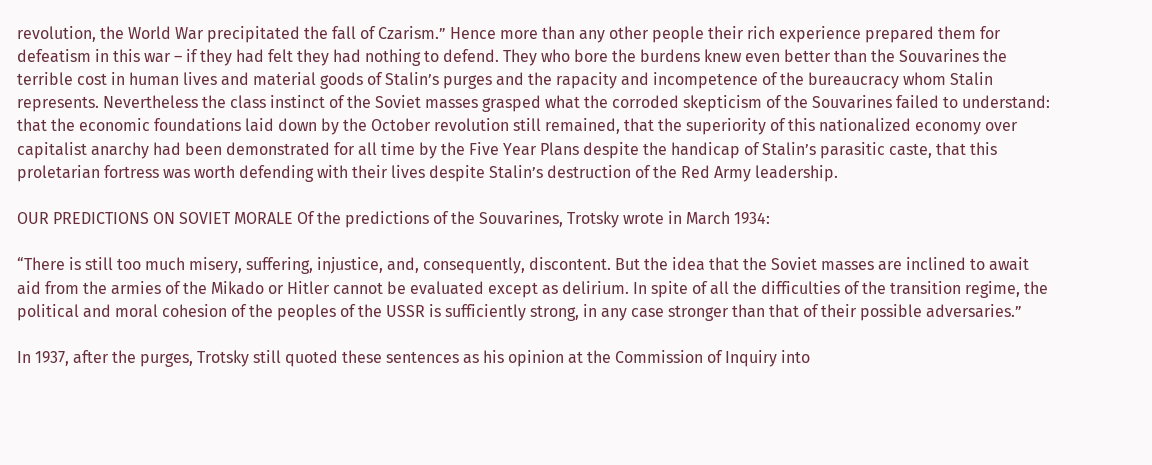revolution, the World War precipitated the fall of Czarism.” Hence more than any other people their rich experience prepared them for defeatism in this war – if they had felt they had nothing to defend. They who bore the burdens knew even better than the Souvarines the terrible cost in human lives and material goods of Stalin’s purges and the rapacity and incompetence of the bureaucracy whom Stalin represents. Nevertheless the class instinct of the Soviet masses grasped what the corroded skepticism of the Souvarines failed to understand: that the economic foundations laid down by the October revolution still remained, that the superiority of this nationalized economy over capitalist anarchy had been demonstrated for all time by the Five Year Plans despite the handicap of Stalin’s parasitic caste, that this proletarian fortress was worth defending with their lives despite Stalin’s destruction of the Red Army leadership.

OUR PREDICTIONS ON SOVIET MORALE Of the predictions of the Souvarines, Trotsky wrote in March 1934:

“There is still too much misery, suffering, injustice, and, consequently, discontent. But the idea that the Soviet masses are inclined to await aid from the armies of the Mikado or Hitler cannot be evaluated except as delirium. In spite of all the difficulties of the transition regime, the political and moral cohesion of the peoples of the USSR is sufficiently strong, in any case stronger than that of their possible adversaries.”

In 1937, after the purges, Trotsky still quoted these sentences as his opinion at the Commission of Inquiry into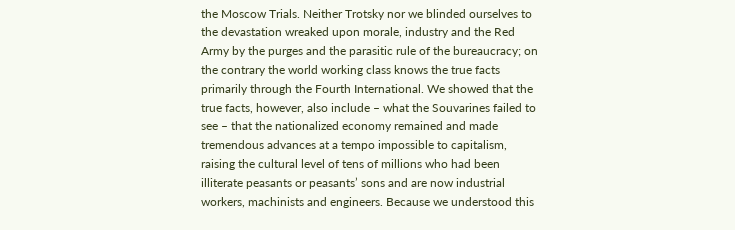the Moscow Trials. Neither Trotsky nor we blinded ourselves to the devastation wreaked upon morale, industry and the Red Army by the purges and the parasitic rule of the bureaucracy; on the contrary the world working class knows the true facts primarily through the Fourth International. We showed that the true facts, however, also include – what the Souvarines failed to see – that the nationalized economy remained and made tremendous advances at a tempo impossible to capitalism, raising the cultural level of tens of millions who had been illiterate peasants or peasants’ sons and are now industrial workers, machinists and engineers. Because we understood this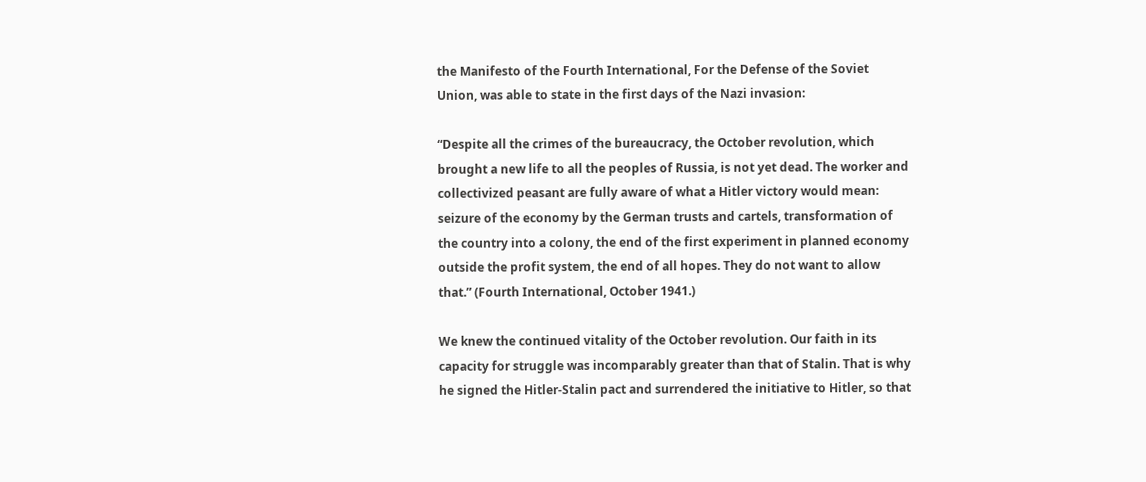the Manifesto of the Fourth International, For the Defense of the Soviet Union, was able to state in the first days of the Nazi invasion:

“Despite all the crimes of the bureaucracy, the October revolution, which brought a new life to all the peoples of Russia, is not yet dead. The worker and collectivized peasant are fully aware of what a Hitler victory would mean: seizure of the economy by the German trusts and cartels, transformation of the country into a colony, the end of the first experiment in planned economy outside the profit system, the end of all hopes. They do not want to allow that.” (Fourth International, October 1941.)

We knew the continued vitality of the October revolution. Our faith in its capacity for struggle was incomparably greater than that of Stalin. That is why he signed the Hitler-Stalin pact and surrendered the initiative to Hitler, so that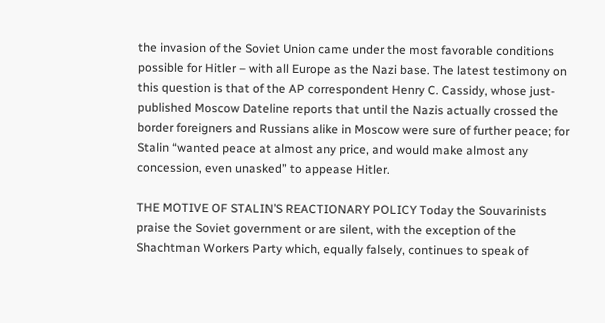the invasion of the Soviet Union came under the most favorable conditions possible for Hitler – with all Europe as the Nazi base. The latest testimony on this question is that of the AP correspondent Henry C. Cassidy, whose just-published Moscow Dateline reports that until the Nazis actually crossed the border foreigners and Russians alike in Moscow were sure of further peace; for Stalin “wanted peace at almost any price, and would make almost any concession, even unasked” to appease Hitler.

THE MOTIVE OF STALIN’S REACTIONARY POLICY Today the Souvarinists praise the Soviet government or are silent, with the exception of the Shachtman Workers Party which, equally falsely, continues to speak of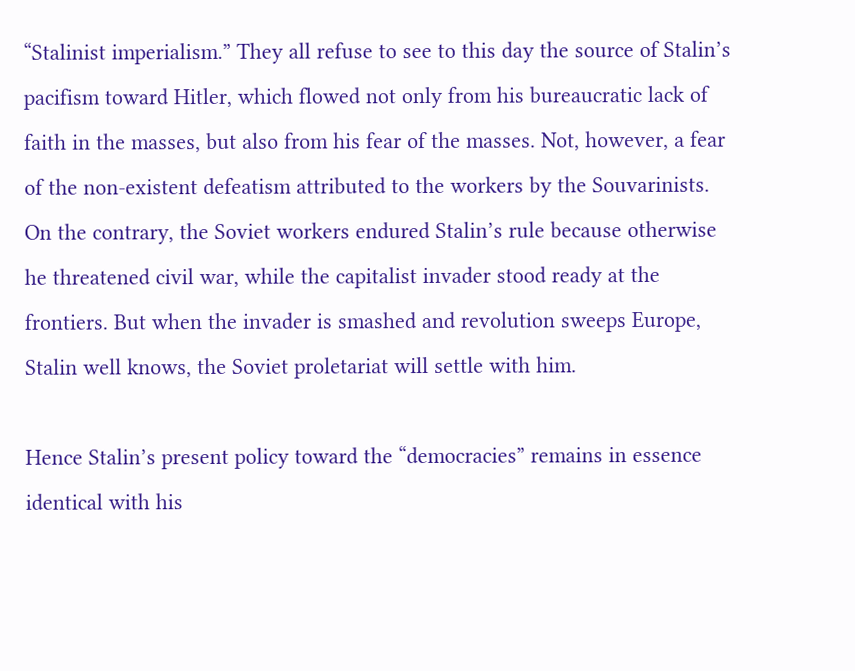“Stalinist imperialism.” They all refuse to see to this day the source of Stalin’s pacifism toward Hitler, which flowed not only from his bureaucratic lack of faith in the masses, but also from his fear of the masses. Not, however, a fear of the non-existent defeatism attributed to the workers by the Souvarinists. On the contrary, the Soviet workers endured Stalin’s rule because otherwise he threatened civil war, while the capitalist invader stood ready at the frontiers. But when the invader is smashed and revolution sweeps Europe, Stalin well knows, the Soviet proletariat will settle with him.

Hence Stalin’s present policy toward the “democracies” remains in essence identical with his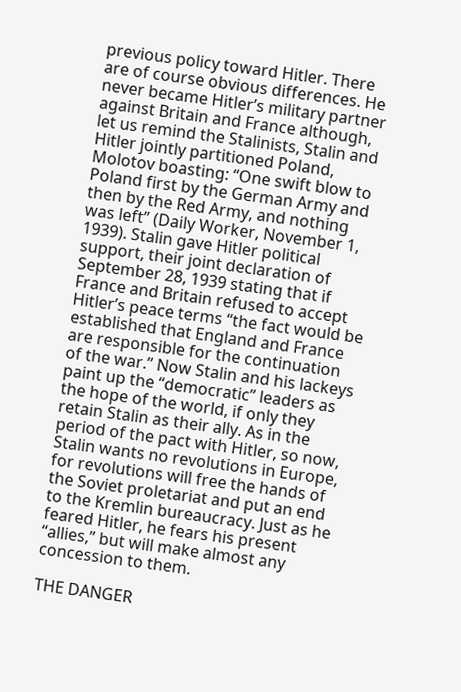previous policy toward Hitler. There are of course obvious differences. He never became Hitler’s military partner against Britain and France although, let us remind the Stalinists, Stalin and Hitler jointly partitioned Poland, Molotov boasting: “One swift blow to Poland first by the German Army and then by the Red Army, and nothing was left” (Daily Worker, November 1, 1939). Stalin gave Hitler political support, their joint declaration of September 28, 1939 stating that if France and Britain refused to accept Hitler’s peace terms “the fact would be established that England and France are responsible for the continuation of the war.” Now Stalin and his lackeys paint up the “democratic” leaders as the hope of the world, if only they retain Stalin as their ally. As in the period of the pact with Hitler, so now, Stalin wants no revolutions in Europe, for revolutions will free the hands of the Soviet proletariat and put an end to the Kremlin bureaucracy. Just as he feared Hitler, he fears his present “allies,” but will make almost any concession to them.

THE DANGER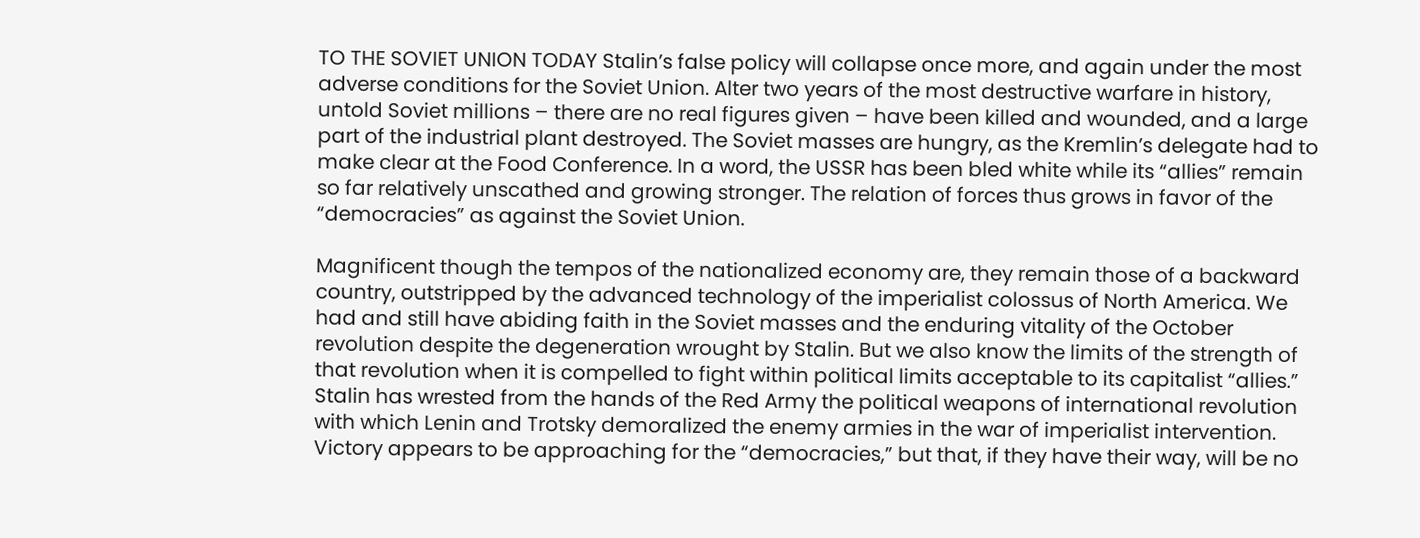TO THE SOVIET UNION TODAY Stalin’s false policy will collapse once more, and again under the most adverse conditions for the Soviet Union. Alter two years of the most destructive warfare in history, untold Soviet millions – there are no real figures given – have been killed and wounded, and a large part of the industrial plant destroyed. The Soviet masses are hungry, as the Kremlin’s delegate had to make clear at the Food Conference. In a word, the USSR has been bled white while its “allies” remain so far relatively unscathed and growing stronger. The relation of forces thus grows in favor of the “democracies” as against the Soviet Union.

Magnificent though the tempos of the nationalized economy are, they remain those of a backward country, outstripped by the advanced technology of the imperialist colossus of North America. We had and still have abiding faith in the Soviet masses and the enduring vitality of the October revolution despite the degeneration wrought by Stalin. But we also know the limits of the strength of that revolution when it is compelled to fight within political limits acceptable to its capitalist “allies.” Stalin has wrested from the hands of the Red Army the political weapons of international revolution with which Lenin and Trotsky demoralized the enemy armies in the war of imperialist intervention. Victory appears to be approaching for the “democracies,” but that, if they have their way, will be no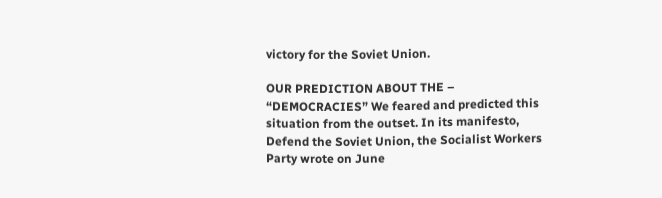victory for the Soviet Union.

OUR PREDICTION ABOUT THE – “DEMOCRACIES” We feared and predicted this situation from the outset. In its manifesto, Defend the Soviet Union, the Socialist Workers Party wrote on June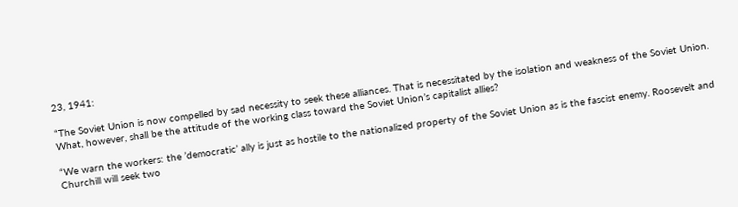23, 1941:

“The Soviet Union is now compelled by sad necessity to seek these alliances. That is necessitated by the isolation and weakness of the Soviet Union. What, however, shall be the attitude of the working class toward the Soviet Union’s capitalist allies?

“We warn the workers: the ’democratic’ ally is just as hostile to the nationalized property of the Soviet Union as is the fascist enemy. Roosevelt and Churchill will seek two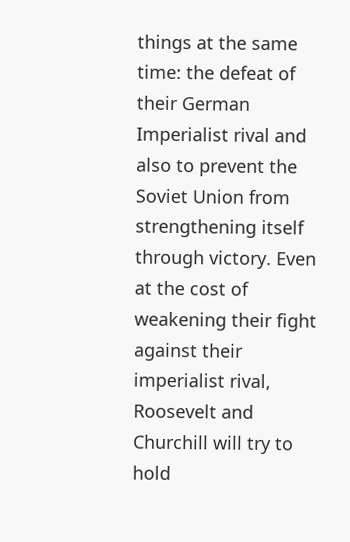things at the same time: the defeat of their German Imperialist rival and also to prevent the Soviet Union from strengthening itself through victory. Even at the cost of weakening their fight against their imperialist rival, Roosevelt and Churchill will try to hold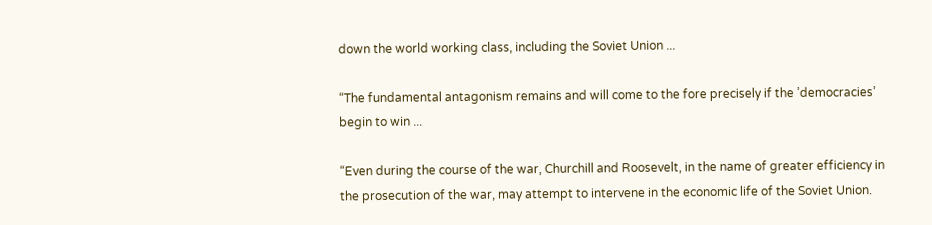down the world working class, including the Soviet Union ...

“The fundamental antagonism remains and will come to the fore precisely if the ’democracies’ begin to win ...

“Even during the course of the war, Churchill and Roosevelt, in the name of greater efficiency in the prosecution of the war, may attempt to intervene in the economic life of the Soviet Union.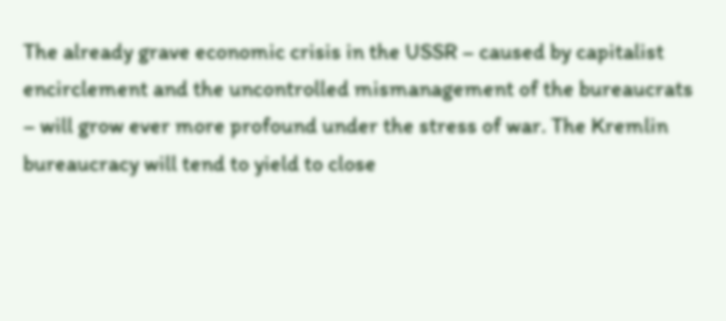The already grave economic crisis in the USSR – caused by capitalist encirclement and the uncontrolled mismanagement of the bureaucrats – will grow ever more profound under the stress of war. The Kremlin bureaucracy will tend to yield to close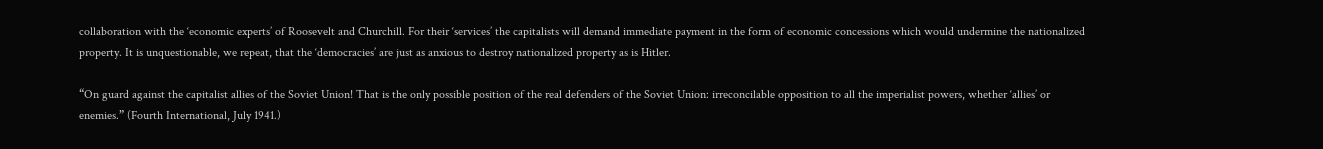collaboration with the ‘economic experts’ of Roosevelt and Churchill. For their ‘services’ the capitalists will demand immediate payment in the form of economic concessions which would undermine the nationalized property. It is unquestionable, we repeat, that the ‘democracies’ are just as anxious to destroy nationalized property as is Hitler.

“On guard against the capitalist allies of the Soviet Union! That is the only possible position of the real defenders of the Soviet Union: irreconcilable opposition to all the imperialist powers, whether ‘allies’ or enemies.” (Fourth International, July 1941.)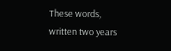These words, written two years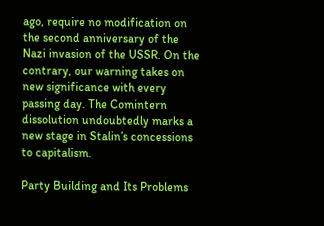ago, require no modification on the second anniversary of the Nazi invasion of the USSR. On the contrary, our warning takes on new significance with every passing day. The Comintern dissolution undoubtedly marks a new stage in Stalin’s concessions to capitalism.

Party Building and Its Problems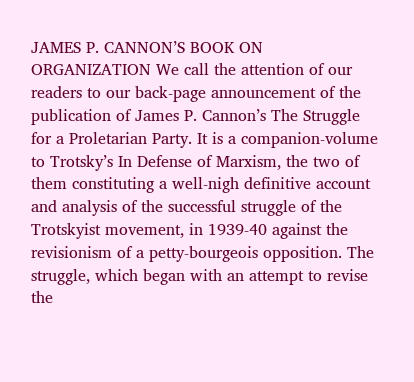JAMES P. CANNON’S BOOK ON ORGANIZATION We call the attention of our readers to our back-page announcement of the publication of James P. Cannon’s The Struggle for a Proletarian Party. It is a companion-volume to Trotsky’s In Defense of Marxism, the two of them constituting a well-nigh definitive account and analysis of the successful struggle of the Trotskyist movement, in 1939-40 against the revisionism of a petty-bourgeois opposition. The struggle, which began with an attempt to revise the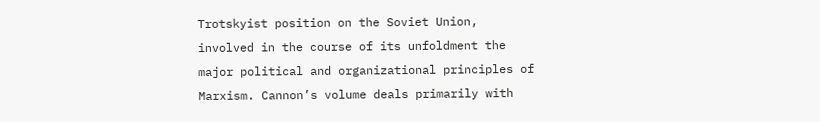Trotskyist position on the Soviet Union, involved in the course of its unfoldment the major political and organizational principles of Marxism. Cannon’s volume deals primarily with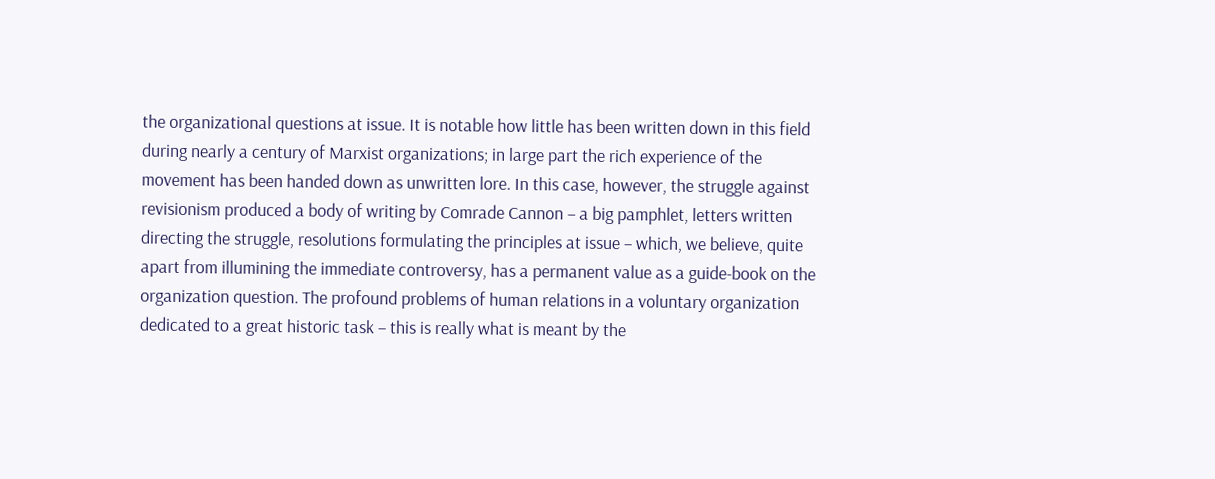the organizational questions at issue. It is notable how little has been written down in this field during nearly a century of Marxist organizations; in large part the rich experience of the movement has been handed down as unwritten lore. In this case, however, the struggle against revisionism produced a body of writing by Comrade Cannon – a big pamphlet, letters written directing the struggle, resolutions formulating the principles at issue – which, we believe, quite apart from illumining the immediate controversy, has a permanent value as a guide-book on the organization question. The profound problems of human relations in a voluntary organization dedicated to a great historic task – this is really what is meant by the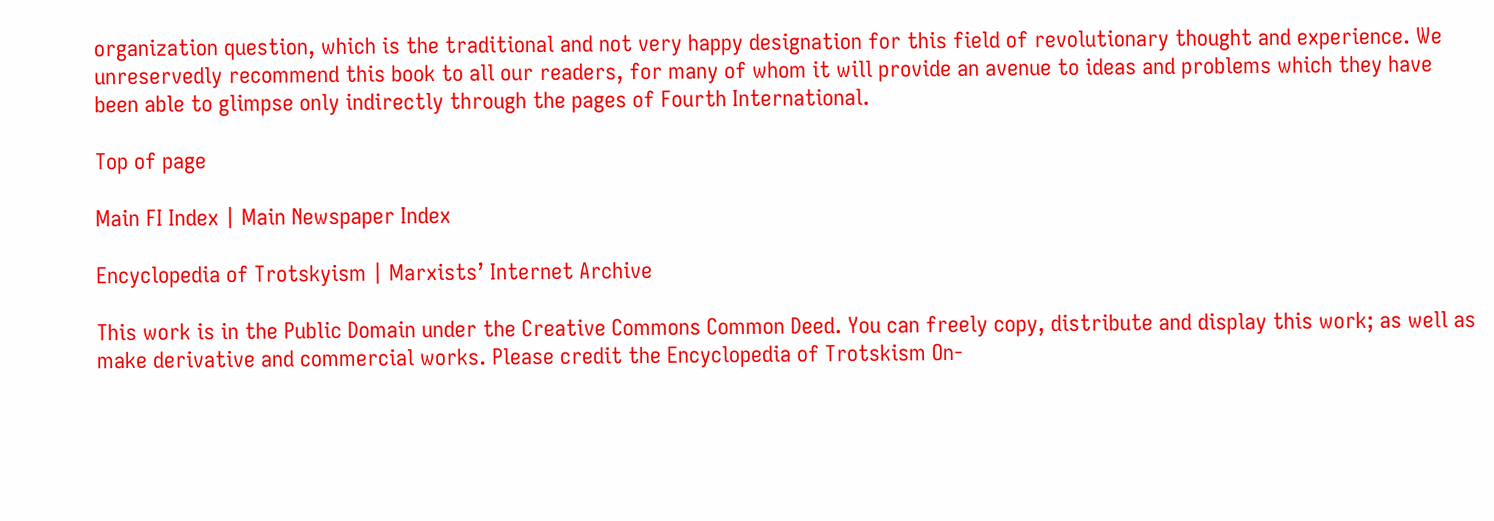organization question, which is the traditional and not very happy designation for this field of revolutionary thought and experience. We unreservedly recommend this book to all our readers, for many of whom it will provide an avenue to ideas and problems which they have been able to glimpse only indirectly through the pages of Fourth International.

Top of page

Main FI Index | Main Newspaper Index

Encyclopedia of Trotskyism | Marxists’ Internet Archive

This work is in the Public Domain under the Creative Commons Common Deed. You can freely copy, distribute and display this work; as well as make derivative and commercial works. Please credit the Encyclopedia of Trotskism On-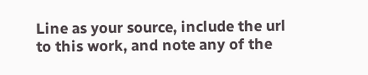Line as your source, include the url to this work, and note any of the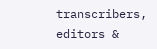transcribers, editors &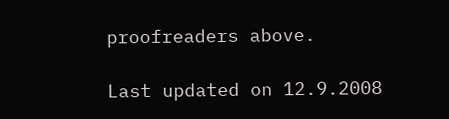proofreaders above.

Last updated on 12.9.2008